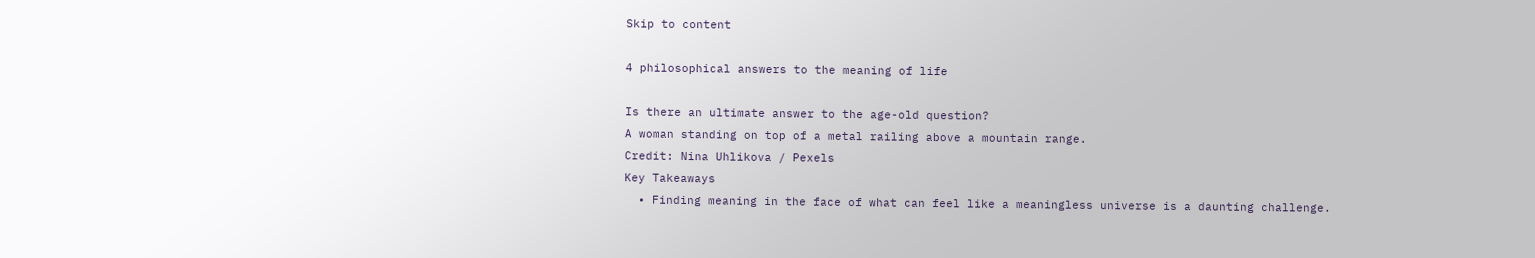Skip to content

4 philosophical answers to the meaning of life

Is there an ultimate answer to the age-old question?
A woman standing on top of a metal railing above a mountain range.
Credit: Nina Uhlikova / Pexels
Key Takeaways
  • Finding meaning in the face of what can feel like a meaningless universe is a daunting challenge.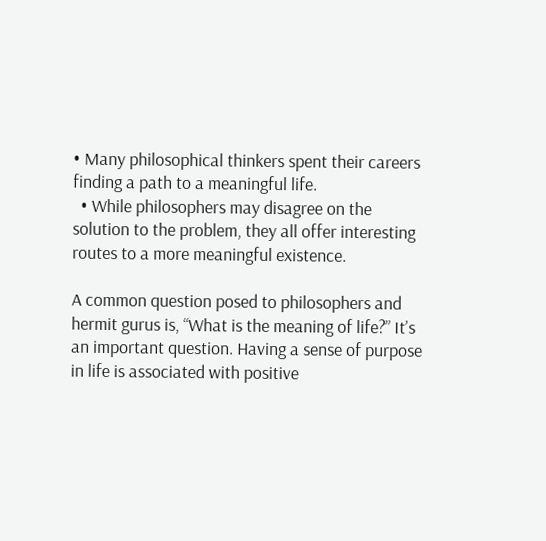• Many philosophical thinkers spent their careers finding a path to a meaningful life.
  • While philosophers may disagree on the solution to the problem, they all offer interesting routes to a more meaningful existence.

A common question posed to philosophers and hermit gurus is, “What is the meaning of life?” It’s an important question. Having a sense of purpose in life is associated with positive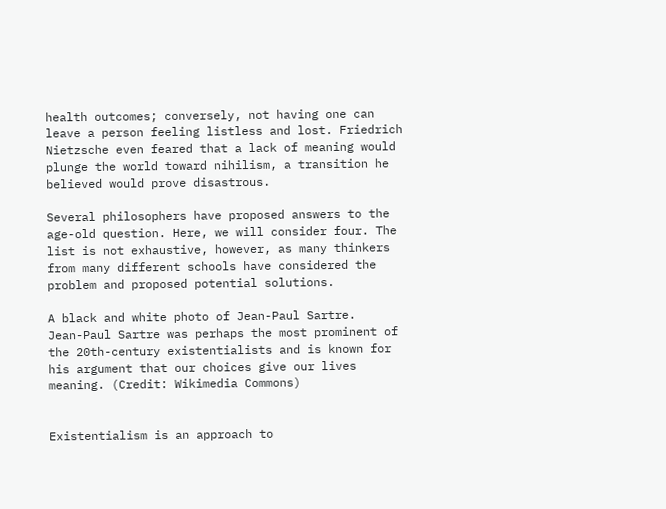health outcomes; conversely, not having one can leave a person feeling listless and lost. Friedrich Nietzsche even feared that a lack of meaning would plunge the world toward nihilism, a transition he believed would prove disastrous.

Several philosophers have proposed answers to the age-old question. Here, we will consider four. The list is not exhaustive, however, as many thinkers from many different schools have considered the problem and proposed potential solutions.

A black and white photo of Jean-Paul Sartre.
Jean-Paul Sartre was perhaps the most prominent of the 20th-century existentialists and is known for his argument that our choices give our lives meaning. (Credit: Wikimedia Commons)


Existentialism is an approach to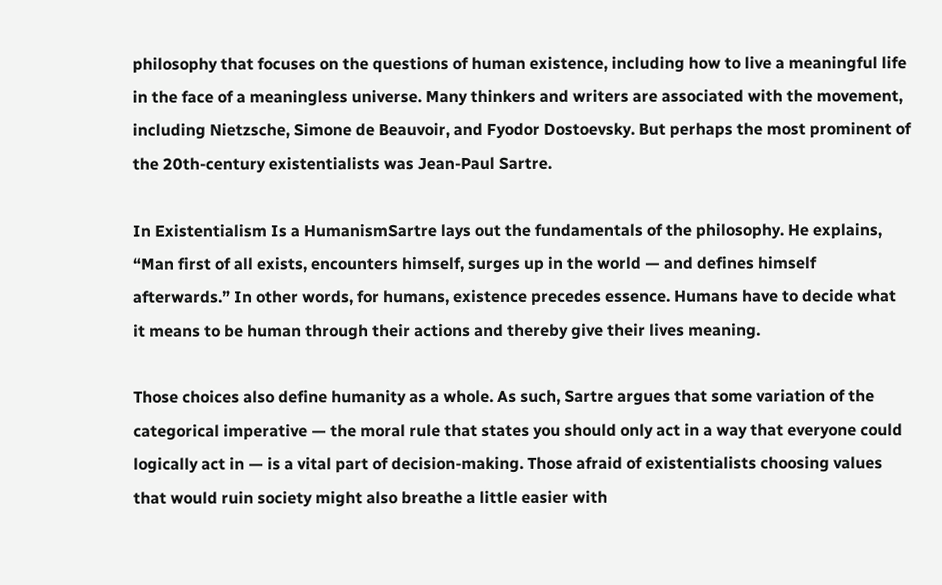philosophy that focuses on the questions of human existence, including how to live a meaningful life in the face of a meaningless universe. Many thinkers and writers are associated with the movement, including Nietzsche, Simone de Beauvoir, and Fyodor Dostoevsky. But perhaps the most prominent of the 20th-century existentialists was Jean-Paul Sartre.

In Existentialism Is a HumanismSartre lays out the fundamentals of the philosophy. He explains, “Man first of all exists, encounters himself, surges up in the world — and defines himself afterwards.” In other words, for humans, existence precedes essence. Humans have to decide what it means to be human through their actions and thereby give their lives meaning.

Those choices also define humanity as a whole. As such, Sartre argues that some variation of the categorical imperative — the moral rule that states you should only act in a way that everyone could logically act in — is a vital part of decision-making. Those afraid of existentialists choosing values that would ruin society might also breathe a little easier with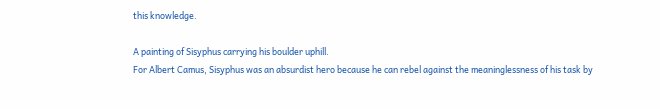this knowledge.

A painting of Sisyphus carrying his boulder uphill.
For Albert Camus, Sisyphus was an absurdist hero because he can rebel against the meaninglessness of his task by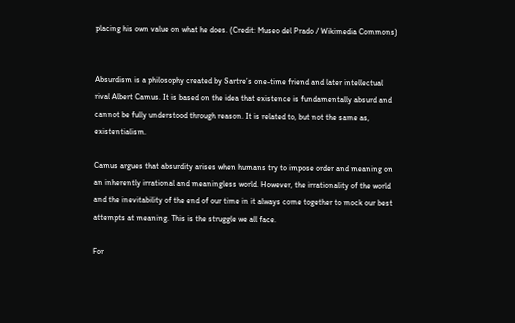placing his own value on what he does. (Credit: Museo del Prado / Wikimedia Commons)


Absurdism is a philosophy created by Sartre’s one-time friend and later intellectual rival Albert Camus. It is based on the idea that existence is fundamentally absurd and cannot be fully understood through reason. It is related to, but not the same as, existentialism.

Camus argues that absurdity arises when humans try to impose order and meaning on an inherently irrational and meaningless world. However, the irrationality of the world and the inevitability of the end of our time in it always come together to mock our best attempts at meaning. This is the struggle we all face.

For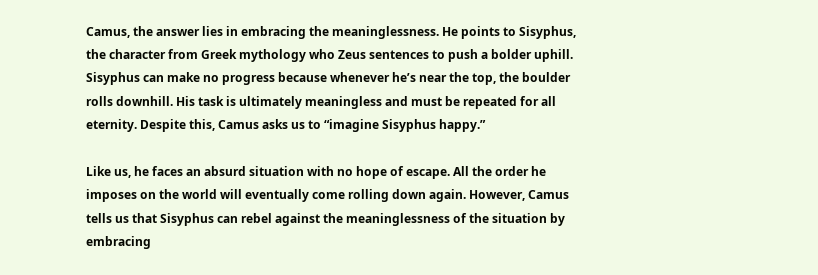Camus, the answer lies in embracing the meaninglessness. He points to Sisyphus, the character from Greek mythology who Zeus sentences to push a bolder uphill. Sisyphus can make no progress because whenever he’s near the top, the boulder rolls downhill. His task is ultimately meaningless and must be repeated for all eternity. Despite this, Camus asks us to “imagine Sisyphus happy.”

Like us, he faces an absurd situation with no hope of escape. All the order he imposes on the world will eventually come rolling down again. However, Camus tells us that Sisyphus can rebel against the meaninglessness of the situation by embracing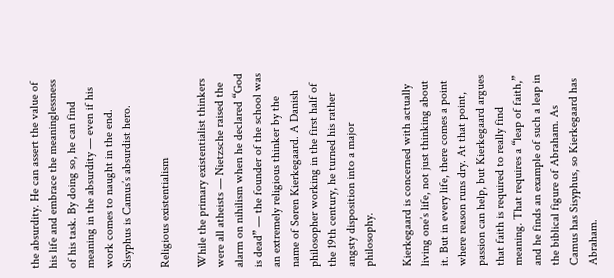the absurdity. He can assert the value of his life and embrace the meaninglessness of his task. By doing so, he can find meaning in the absurdity — even if his work comes to naught in the end. Sisyphus is Camus’s absurdist hero.

Religious existentialism

While the primary existentialist thinkers were all atheists — Nietzsche raised the alarm on nihilism when he declared “God is dead” — the founder of the school was an extremely religious thinker by the name of Søren Kierkegaard. A Danish philosopher working in the first half of the 19th century, he turned his rather angsty disposition into a major philosophy.

Kierkegaard is concerned with actually living one’s life, not just thinking about it. But in every life, there comes a point where reason runs dry. At that point, passion can help, but Kierkegaard argues that faith is required to really find meaning. That requires a “leap of faith,” and he finds an example of such a leap in the biblical figure of Abraham. As Camus has Sisyphus, so Kierkegaard has Abraham.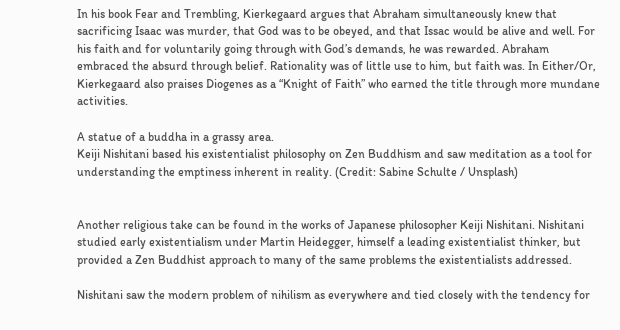In his book Fear and Trembling, Kierkegaard argues that Abraham simultaneously knew that sacrificing Isaac was murder, that God was to be obeyed, and that Issac would be alive and well. For his faith and for voluntarily going through with God’s demands, he was rewarded. Abraham embraced the absurd through belief. Rationality was of little use to him, but faith was. In Either/Or, Kierkegaard also praises Diogenes as a “Knight of Faith” who earned the title through more mundane activities.

A statue of a buddha in a grassy area.
Keiji Nishitani based his existentialist philosophy on Zen Buddhism and saw meditation as a tool for understanding the emptiness inherent in reality. (Credit: Sabine Schulte / Unsplash)


Another religious take can be found in the works of Japanese philosopher Keiji Nishitani. Nishitani studied early existentialism under Martin Heidegger, himself a leading existentialist thinker, but provided a Zen Buddhist approach to many of the same problems the existentialists addressed.

Nishitani saw the modern problem of nihilism as everywhere and tied closely with the tendency for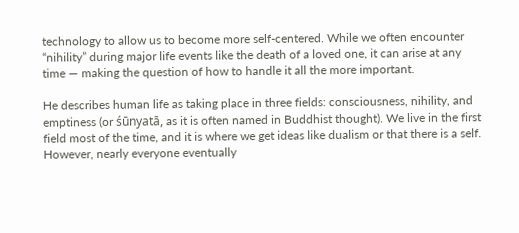technology to allow us to become more self-centered. While we often encounter “nihility” during major life events like the death of a loved one, it can arise at any time — making the question of how to handle it all the more important.

He describes human life as taking place in three fields: consciousness, nihility, and emptiness (or śūnyatā, as it is often named in Buddhist thought). We live in the first field most of the time, and it is where we get ideas like dualism or that there is a self. However, nearly everyone eventually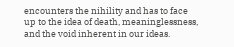encounters the nihility and has to face up to the idea of death, meaninglessness, and the void inherent in our ideas.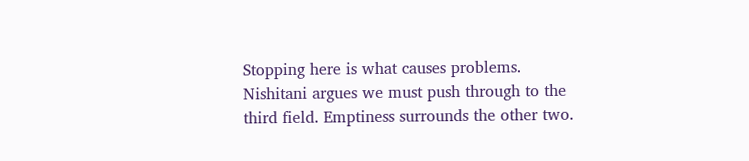Stopping here is what causes problems. Nishitani argues we must push through to the third field. Emptiness surrounds the other two.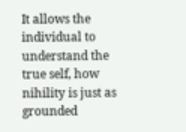It allows the individual to understand the true self, how nihility is just as grounded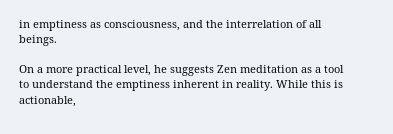in emptiness as consciousness, and the interrelation of all beings.

On a more practical level, he suggests Zen meditation as a tool to understand the emptiness inherent in reality. While this is actionable,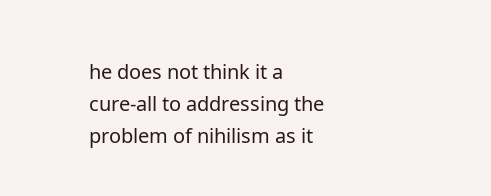he does not think it a cure-all to addressing the problem of nihilism as it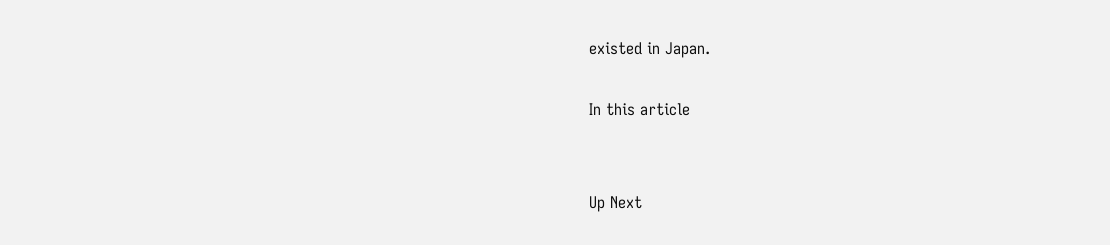existed in Japan.

In this article


Up Next